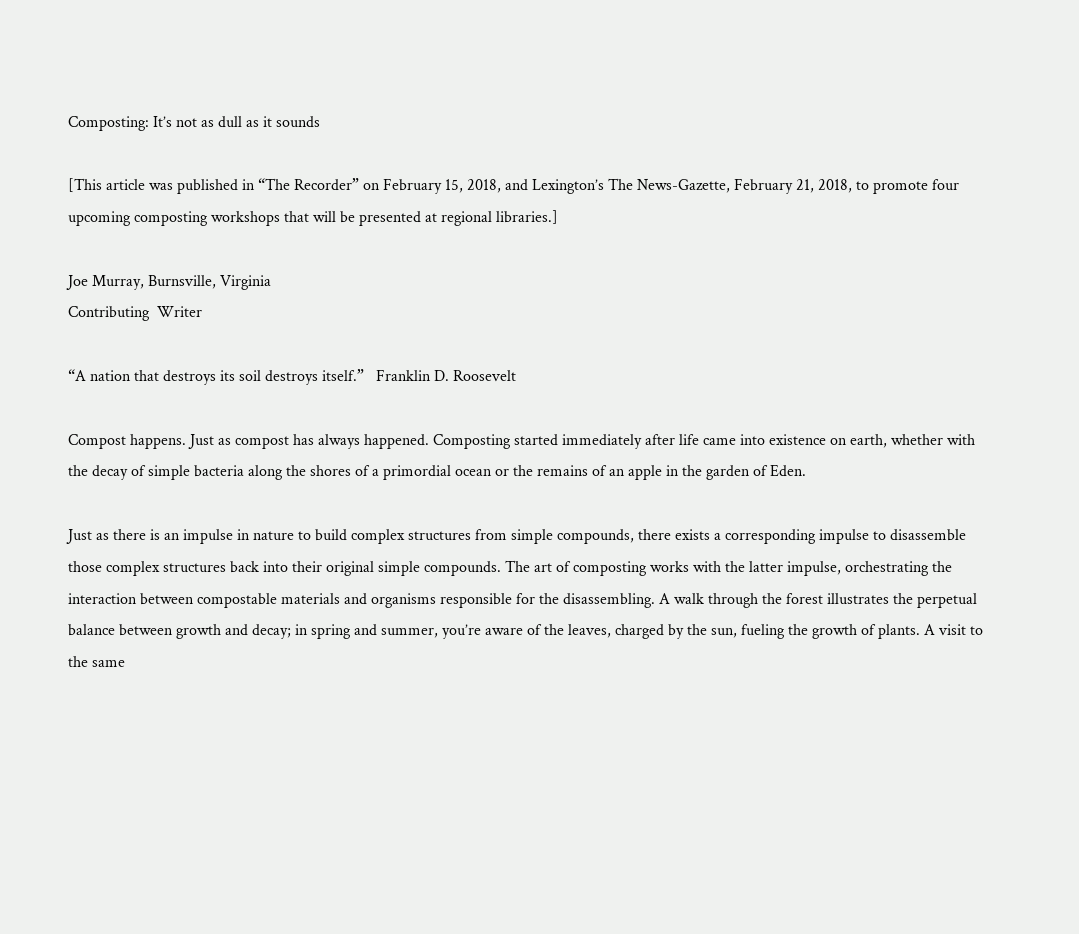Composting: It’s not as dull as it sounds

[This article was published in “The Recorder” on February 15, 2018, and Lexington’s The News-Gazette, February 21, 2018, to promote four upcoming composting workshops that will be presented at regional libraries.]

Joe Murray, Burnsville, Virginia
Contributing  Writer

“A nation that destroys its soil destroys itself.”   Franklin D. Roosevelt

Compost happens. Just as compost has always happened. Composting started immediately after life came into existence on earth, whether with the decay of simple bacteria along the shores of a primordial ocean or the remains of an apple in the garden of Eden.

Just as there is an impulse in nature to build complex structures from simple compounds, there exists a corresponding impulse to disassemble those complex structures back into their original simple compounds. The art of composting works with the latter impulse, orchestrating the interaction between compostable materials and organisms responsible for the disassembling. A walk through the forest illustrates the perpetual balance between growth and decay; in spring and summer, you’re aware of the leaves, charged by the sun, fueling the growth of plants. A visit to the same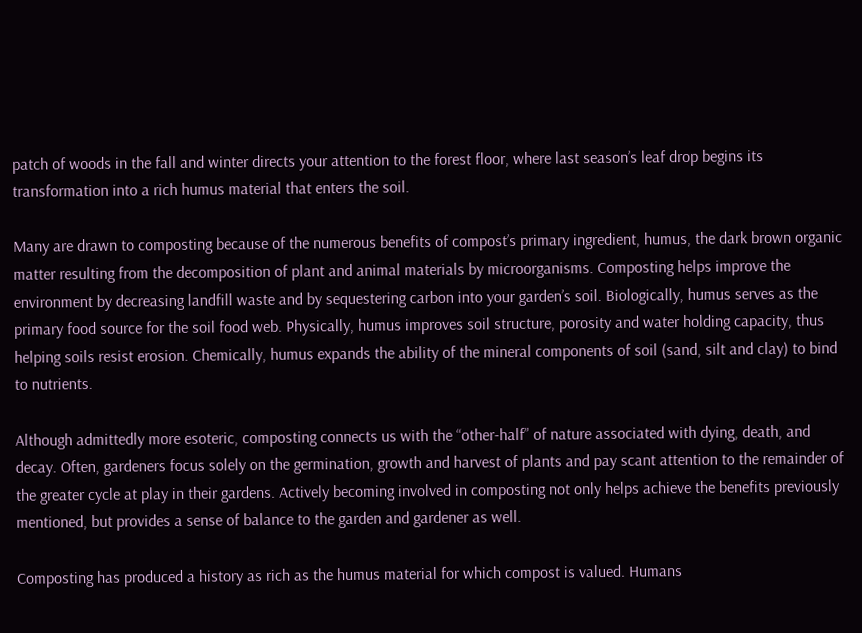patch of woods in the fall and winter directs your attention to the forest floor, where last season’s leaf drop begins its transformation into a rich humus material that enters the soil.

Many are drawn to composting because of the numerous benefits of compost’s primary ingredient, humus, the dark brown organic matter resulting from the decomposition of plant and animal materials by microorganisms. Composting helps improve the environment by decreasing landfill waste and by sequestering carbon into your garden’s soil. Biologically, humus serves as the primary food source for the soil food web. Physically, humus improves soil structure, porosity and water holding capacity, thus helping soils resist erosion. Chemically, humus expands the ability of the mineral components of soil (sand, silt and clay) to bind to nutrients.

Although admittedly more esoteric, composting connects us with the “other-half” of nature associated with dying, death, and decay. Often, gardeners focus solely on the germination, growth and harvest of plants and pay scant attention to the remainder of the greater cycle at play in their gardens. Actively becoming involved in composting not only helps achieve the benefits previously mentioned, but provides a sense of balance to the garden and gardener as well.

Composting has produced a history as rich as the humus material for which compost is valued. Humans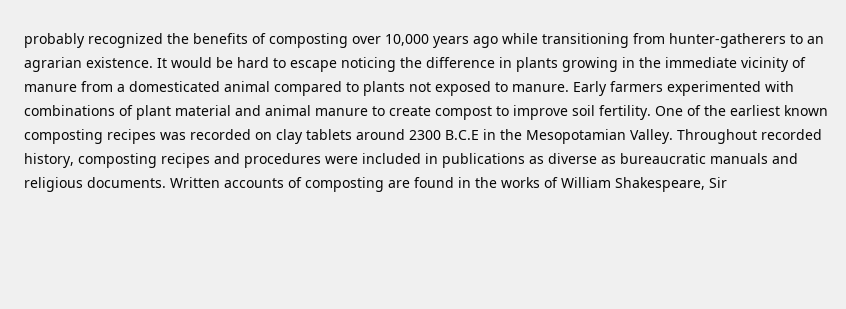probably recognized the benefits of composting over 10,000 years ago while transitioning from hunter-gatherers to an agrarian existence. It would be hard to escape noticing the difference in plants growing in the immediate vicinity of manure from a domesticated animal compared to plants not exposed to manure. Early farmers experimented with combinations of plant material and animal manure to create compost to improve soil fertility. One of the earliest known composting recipes was recorded on clay tablets around 2300 B.C.E in the Mesopotamian Valley. Throughout recorded history, composting recipes and procedures were included in publications as diverse as bureaucratic manuals and religious documents. Written accounts of composting are found in the works of William Shakespeare, Sir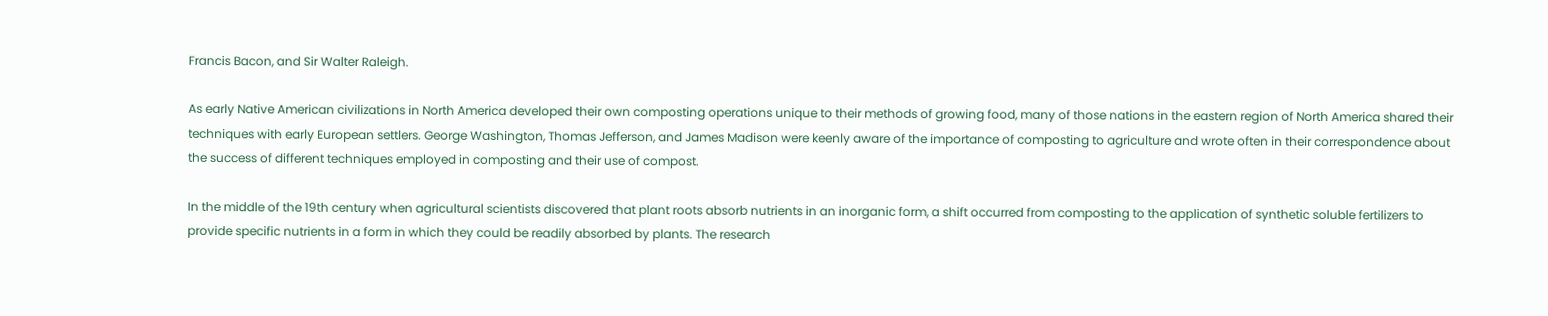Francis Bacon, and Sir Walter Raleigh.

As early Native American civilizations in North America developed their own composting operations unique to their methods of growing food, many of those nations in the eastern region of North America shared their techniques with early European settlers. George Washington, Thomas Jefferson, and James Madison were keenly aware of the importance of composting to agriculture and wrote often in their correspondence about the success of different techniques employed in composting and their use of compost.

In the middle of the 19th century when agricultural scientists discovered that plant roots absorb nutrients in an inorganic form, a shift occurred from composting to the application of synthetic soluble fertilizers to provide specific nutrients in a form in which they could be readily absorbed by plants. The research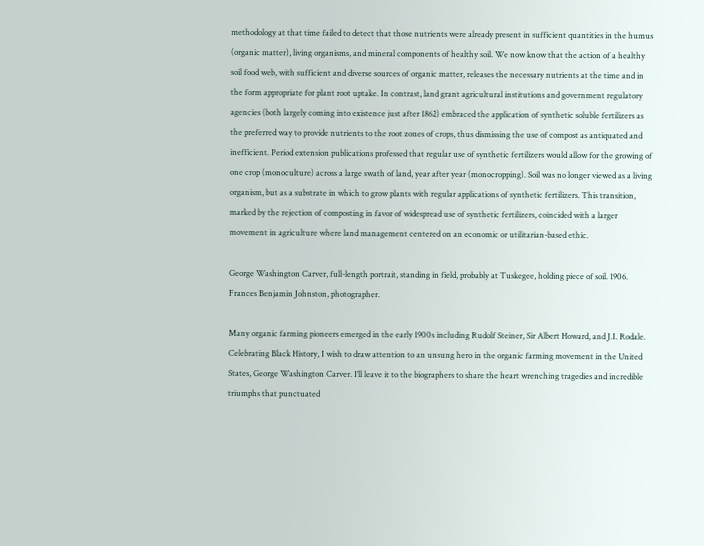methodology at that time failed to detect that those nutrients were already present in sufficient quantities in the humus (organic matter), living organisms, and mineral components of healthy soil. We now know that the action of a healthy soil food web, with sufficient and diverse sources of organic matter, releases the necessary nutrients at the time and in the form appropriate for plant root uptake. In contrast, land grant agricultural institutions and government regulatory agencies (both largely coming into existence just after 1862) embraced the application of synthetic soluble fertilizers as the preferred way to provide nutrients to the root zones of crops, thus dismissing the use of compost as antiquated and inefficient. Period extension publications professed that regular use of synthetic fertilizers would allow for the growing of one crop (monoculture) across a large swath of land, year after year (monocropping). Soil was no longer viewed as a living organism, but as a substrate in which to grow plants with regular applications of synthetic fertilizers. This transition, marked by the rejection of composting in favor of widespread use of synthetic fertilizers, coincided with a larger movement in agriculture where land management centered on an economic or utilitarian-based ethic.

George Washington Carver, full-length portrait, standing in field, probably at Tuskegee, holding piece of soil. 1906. Frances Benjamin Johnston, photographer.

Many organic farming pioneers emerged in the early 1900s including Rudolf Steiner, Sir Albert Howard, and J.I. Rodale. Celebrating Black History, I wish to draw attention to an unsung hero in the organic farming movement in the United States, George Washington Carver. I’ll leave it to the biographers to share the heart wrenching tragedies and incredible triumphs that punctuated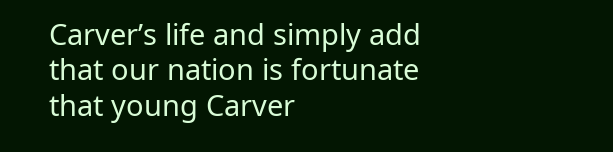Carver’s life and simply add that our nation is fortunate that young Carver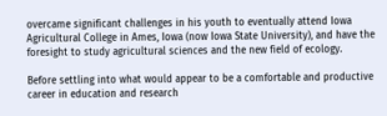overcame significant challenges in his youth to eventually attend Iowa Agricultural College in Ames, Iowa (now Iowa State University), and have the foresight to study agricultural sciences and the new field of ecology.

Before settling into what would appear to be a comfortable and productive career in education and research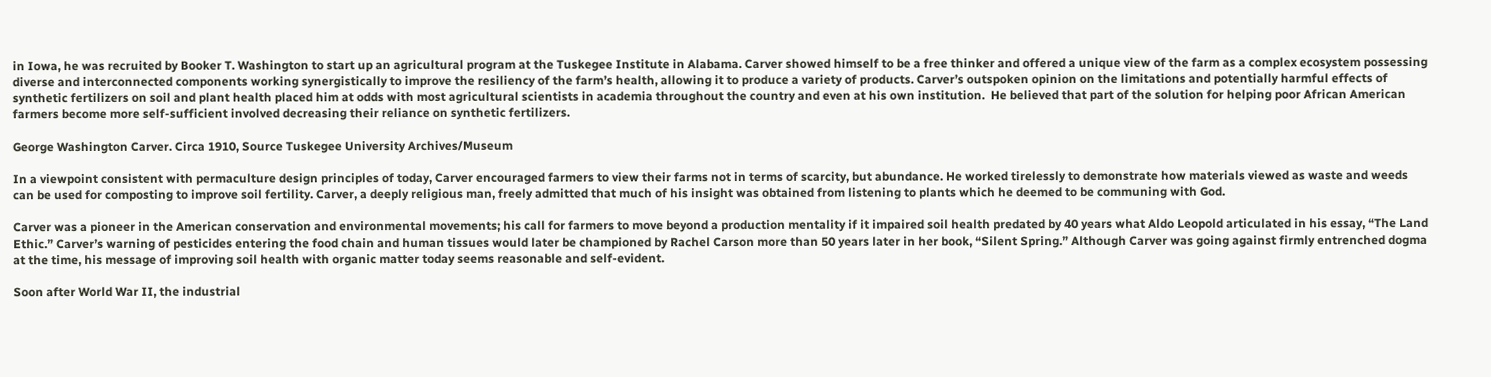in Iowa, he was recruited by Booker T. Washington to start up an agricultural program at the Tuskegee Institute in Alabama. Carver showed himself to be a free thinker and offered a unique view of the farm as a complex ecosystem possessing diverse and interconnected components working synergistically to improve the resiliency of the farm’s health, allowing it to produce a variety of products. Carver’s outspoken opinion on the limitations and potentially harmful effects of synthetic fertilizers on soil and plant health placed him at odds with most agricultural scientists in academia throughout the country and even at his own institution.  He believed that part of the solution for helping poor African American farmers become more self-sufficient involved decreasing their reliance on synthetic fertilizers.

George Washington Carver. Circa 1910, Source Tuskegee University Archives/Museum

In a viewpoint consistent with permaculture design principles of today, Carver encouraged farmers to view their farms not in terms of scarcity, but abundance. He worked tirelessly to demonstrate how materials viewed as waste and weeds can be used for composting to improve soil fertility. Carver, a deeply religious man, freely admitted that much of his insight was obtained from listening to plants which he deemed to be communing with God.

Carver was a pioneer in the American conservation and environmental movements; his call for farmers to move beyond a production mentality if it impaired soil health predated by 40 years what Aldo Leopold articulated in his essay, “The Land Ethic.” Carver’s warning of pesticides entering the food chain and human tissues would later be championed by Rachel Carson more than 50 years later in her book, “Silent Spring.” Although Carver was going against firmly entrenched dogma at the time, his message of improving soil health with organic matter today seems reasonable and self-evident.

Soon after World War II, the industrial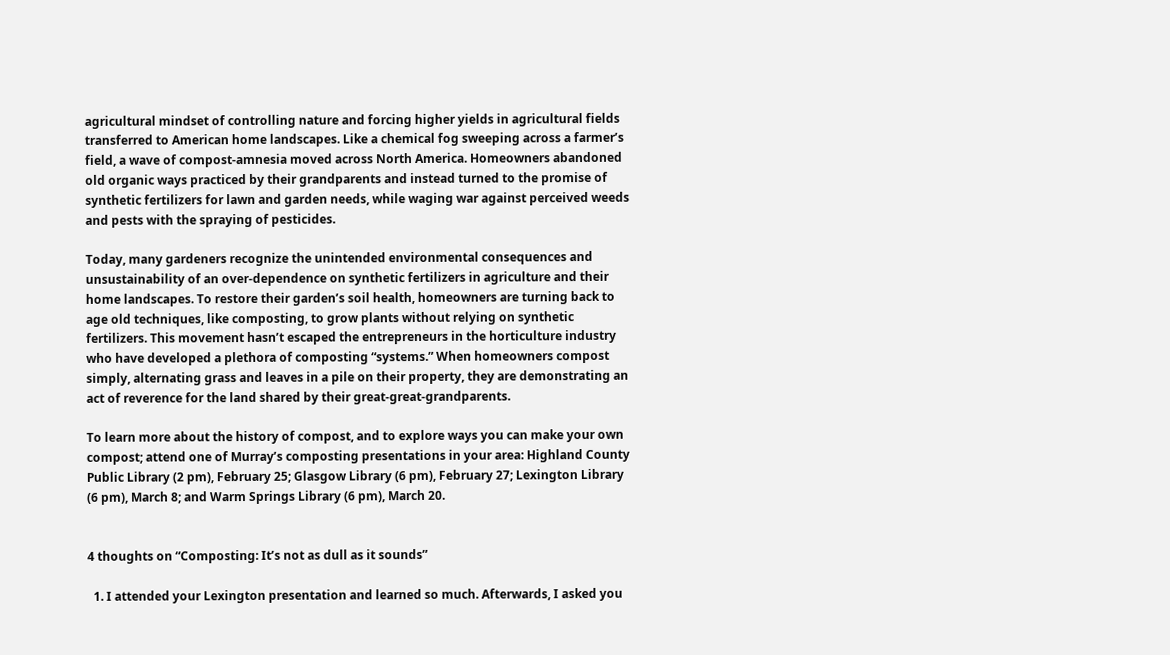agricultural mindset of controlling nature and forcing higher yields in agricultural fields transferred to American home landscapes. Like a chemical fog sweeping across a farmer’s field, a wave of compost-amnesia moved across North America. Homeowners abandoned old organic ways practiced by their grandparents and instead turned to the promise of synthetic fertilizers for lawn and garden needs, while waging war against perceived weeds and pests with the spraying of pesticides.

Today, many gardeners recognize the unintended environmental consequences and unsustainability of an over-dependence on synthetic fertilizers in agriculture and their home landscapes. To restore their garden’s soil health, homeowners are turning back to age old techniques, like composting, to grow plants without relying on synthetic fertilizers. This movement hasn’t escaped the entrepreneurs in the horticulture industry who have developed a plethora of composting “systems.” When homeowners compost simply, alternating grass and leaves in a pile on their property, they are demonstrating an act of reverence for the land shared by their great-great-grandparents.

To learn more about the history of compost, and to explore ways you can make your own compost; attend one of Murray’s composting presentations in your area: Highland County Public Library (2 pm), February 25; Glasgow Library (6 pm), February 27; Lexington Library (6 pm), March 8; and Warm Springs Library (6 pm), March 20.


4 thoughts on “Composting: It’s not as dull as it sounds”

  1. I attended your Lexington presentation and learned so much. Afterwards, I asked you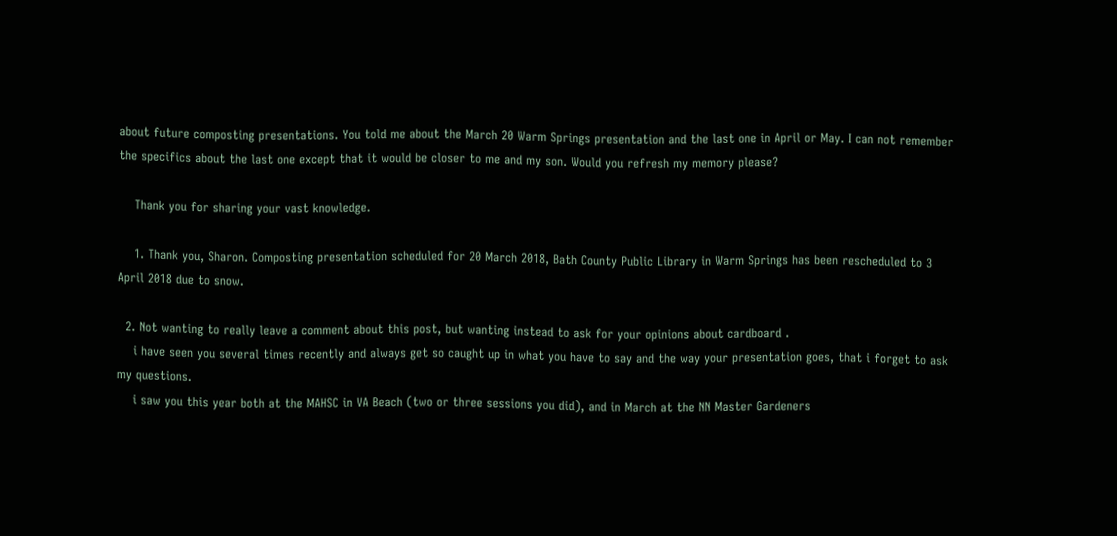about future composting presentations. You told me about the March 20 Warm Springs presentation and the last one in April or May. I can not remember the specifics about the last one except that it would be closer to me and my son. Would you refresh my memory please?

    Thank you for sharing your vast knowledge.

    1. Thank you, Sharon. Composting presentation scheduled for 20 March 2018, Bath County Public Library in Warm Springs has been rescheduled to 3 April 2018 due to snow.

  2. Not wanting to really leave a comment about this post, but wanting instead to ask for your opinions about cardboard .
    i have seen you several times recently and always get so caught up in what you have to say and the way your presentation goes, that i forget to ask my questions.
    i saw you this year both at the MAHSC in VA Beach (two or three sessions you did), and in March at the NN Master Gardeners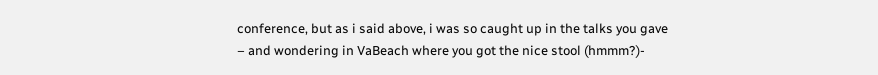conference, but as i said above, i was so caught up in the talks you gave – and wondering in VaBeach where you got the nice stool (hmmm?)-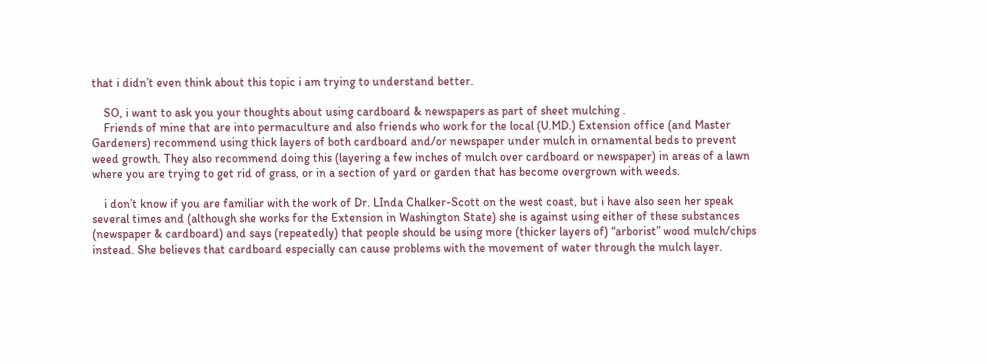that i didn’t even think about this topic i am trying to understand better.

    SO, i want to ask you your thoughts about using cardboard & newspapers as part of sheet mulching .
    Friends of mine that are into permaculture and also friends who work for the local (U.MD.) Extension office (and Master Gardeners) recommend using thick layers of both cardboard and/or newspaper under mulch in ornamental beds to prevent weed growth. They also recommend doing this (layering a few inches of mulch over cardboard or newspaper) in areas of a lawn where you are trying to get rid of grass, or in a section of yard or garden that has become overgrown with weeds.

    i don’t know if you are familiar with the work of Dr. LInda Chalker-Scott on the west coast, but i have also seen her speak several times and (although she works for the Extension in Washington State) she is against using either of these substances (newspaper & cardboard) and says (repeatedly) that people should be using more (thicker layers of) “arborist” wood mulch/chips instead. She believes that cardboard especially can cause problems with the movement of water through the mulch layer.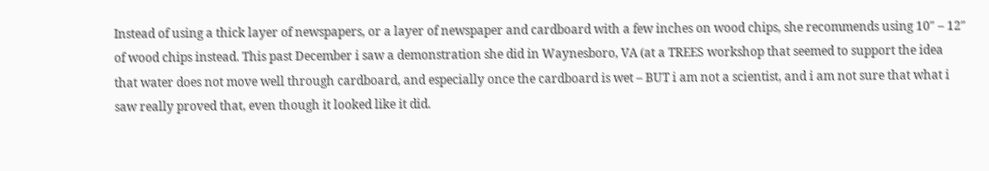Instead of using a thick layer of newspapers, or a layer of newspaper and cardboard with a few inches on wood chips, she recommends using 10″ – 12″ of wood chips instead. This past December i saw a demonstration she did in Waynesboro, VA (at a TREES workshop that seemed to support the idea that water does not move well through cardboard, and especially once the cardboard is wet – BUT i am not a scientist, and i am not sure that what i saw really proved that, even though it looked like it did.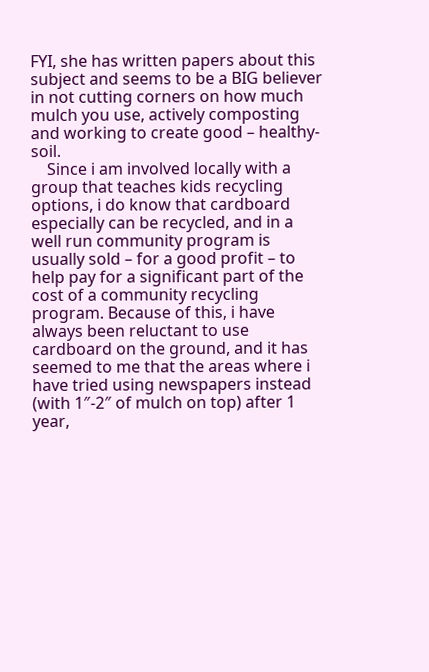FYI, she has written papers about this subject and seems to be a BIG believer in not cutting corners on how much mulch you use, actively composting and working to create good – healthy- soil.
    Since i am involved locally with a group that teaches kids recycling options, i do know that cardboard especially can be recycled, and in a well run community program is usually sold – for a good profit – to help pay for a significant part of the cost of a community recycling program. Because of this, i have always been reluctant to use cardboard on the ground, and it has seemed to me that the areas where i have tried using newspapers instead (with 1″-2″ of mulch on top) after 1 year,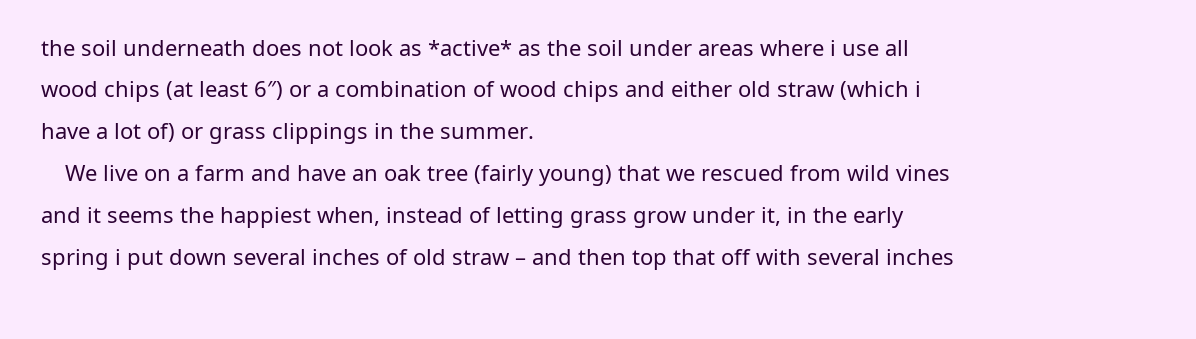the soil underneath does not look as *active* as the soil under areas where i use all wood chips (at least 6″) or a combination of wood chips and either old straw (which i have a lot of) or grass clippings in the summer.
    We live on a farm and have an oak tree (fairly young) that we rescued from wild vines and it seems the happiest when, instead of letting grass grow under it, in the early spring i put down several inches of old straw – and then top that off with several inches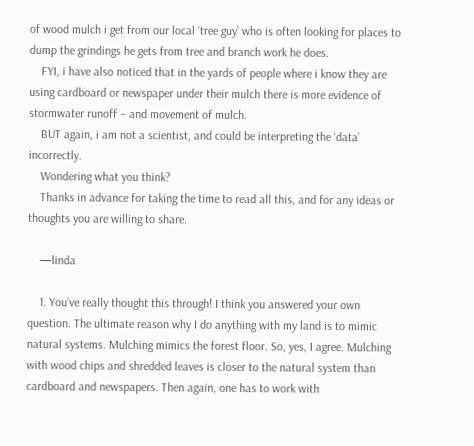of wood mulch i get from our local ‘tree guy’ who is often looking for places to dump the grindings he gets from tree and branch work he does.
    FYI, i have also noticed that in the yards of people where i know they are using cardboard or newspaper under their mulch there is more evidence of stormwater runoff – and movement of mulch.
    BUT again, i am not a scientist, and could be interpreting the ‘data’ incorrectly.
    Wondering what you think?
    Thanks in advance for taking the time to read all this, and for any ideas or thoughts you are willing to share.

    —linda

    1. You’ve really thought this through! I think you answered your own question. The ultimate reason why I do anything with my land is to mimic natural systems. Mulching mimics the forest floor. So, yes, I agree. Mulching with wood chips and shredded leaves is closer to the natural system than cardboard and newspapers. Then again, one has to work with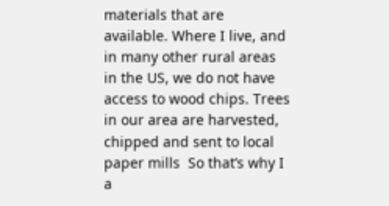materials that are available. Where I live, and in many other rural areas in the US, we do not have access to wood chips. Trees in our area are harvested, chipped and sent to local paper mills  So that’s why I a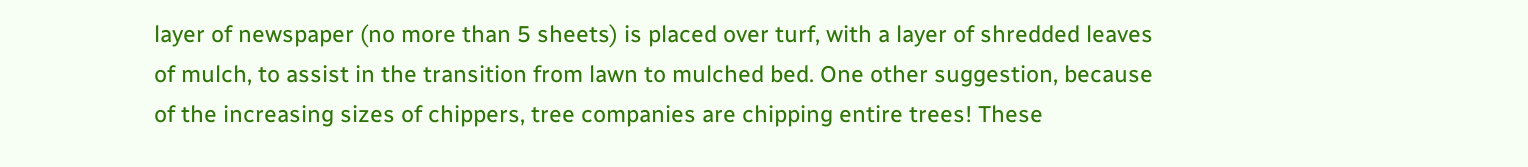layer of newspaper (no more than 5 sheets) is placed over turf, with a layer of shredded leaves of mulch, to assist in the transition from lawn to mulched bed. One other suggestion, because of the increasing sizes of chippers, tree companies are chipping entire trees! These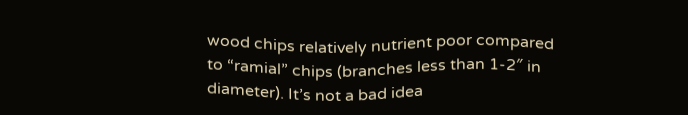wood chips relatively nutrient poor compared to “ramial” chips (branches less than 1-2″ in diameter). It’s not a bad idea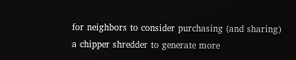for neighbors to consider purchasing (and sharing) a chipper shredder to generate more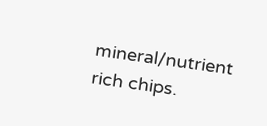mineral/nutrient rich chips.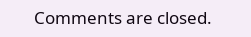Comments are closed.